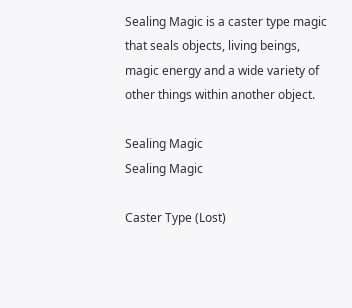Sealing Magic is a caster type magic that seals objects, living beings, magic energy and a wide variety of other things within another object.

Sealing Magic
Sealing Magic

Caster Type (Lost)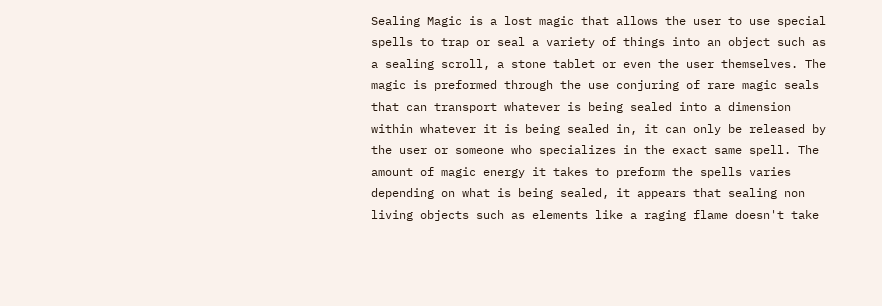Sealing Magic is a lost magic that allows the user to use special spells to trap or seal a variety of things into an object such as a sealing scroll, a stone tablet or even the user themselves. The magic is preformed through the use conjuring of rare magic seals that can transport whatever is being sealed into a dimension within whatever it is being sealed in, it can only be released by the user or someone who specializes in the exact same spell. The amount of magic energy it takes to preform the spells varies depending on what is being sealed, it appears that sealing non living objects such as elements like a raging flame doesn't take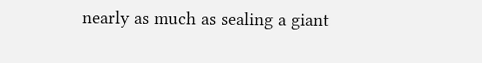nearly as much as sealing a giant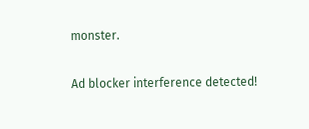monster.

Ad blocker interference detected!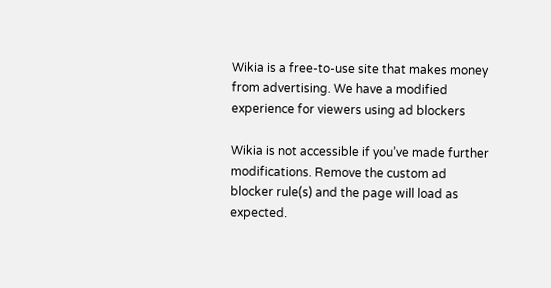Wikia is a free-to-use site that makes money from advertising. We have a modified experience for viewers using ad blockers

Wikia is not accessible if you’ve made further modifications. Remove the custom ad blocker rule(s) and the page will load as expected.